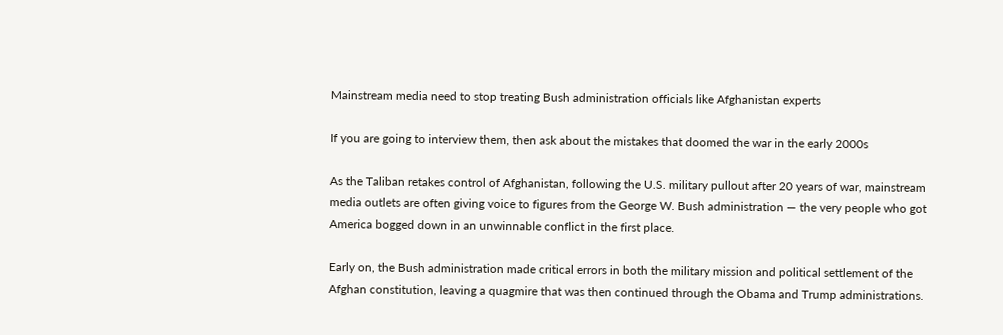Mainstream media need to stop treating Bush administration officials like Afghanistan experts

If you are going to interview them, then ask about the mistakes that doomed the war in the early 2000s

As the Taliban retakes control of Afghanistan, following the U.S. military pullout after 20 years of war, mainstream media outlets are often giving voice to figures from the George W. Bush administration — the very people who got America bogged down in an unwinnable conflict in the first place.

Early on, the Bush administration made critical errors in both the military mission and political settlement of the Afghan constitution, leaving a quagmire that was then continued through the Obama and Trump administrations.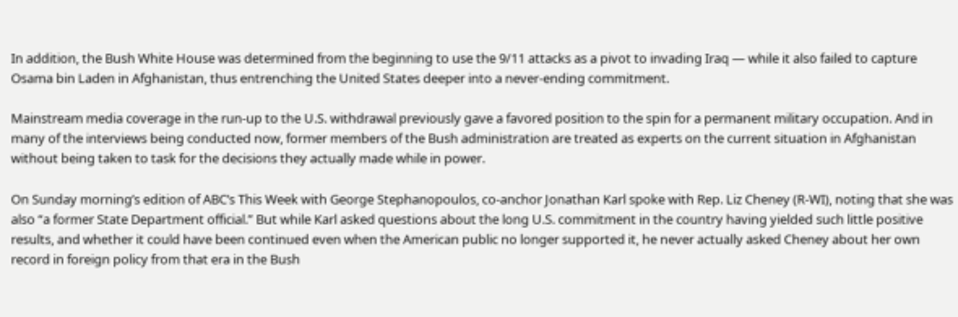In addition, the Bush White House was determined from the beginning to use the 9/11 attacks as a pivot to invading Iraq — while it also failed to capture Osama bin Laden in Afghanistan, thus entrenching the United States deeper into a never-ending commitment.

Mainstream media coverage in the run-up to the U.S. withdrawal previously gave a favored position to the spin for a permanent military occupation. And in many of the interviews being conducted now, former members of the Bush administration are treated as experts on the current situation in Afghanistan without being taken to task for the decisions they actually made while in power.

On Sunday morning’s edition of ABC’s This Week with George Stephanopoulos, co-anchor Jonathan Karl spoke with Rep. Liz Cheney (R-WI), noting that she was also “a former State Department official.” But while Karl asked questions about the long U.S. commitment in the country having yielded such little positive results, and whether it could have been continued even when the American public no longer supported it, he never actually asked Cheney about her own record in foreign policy from that era in the Bush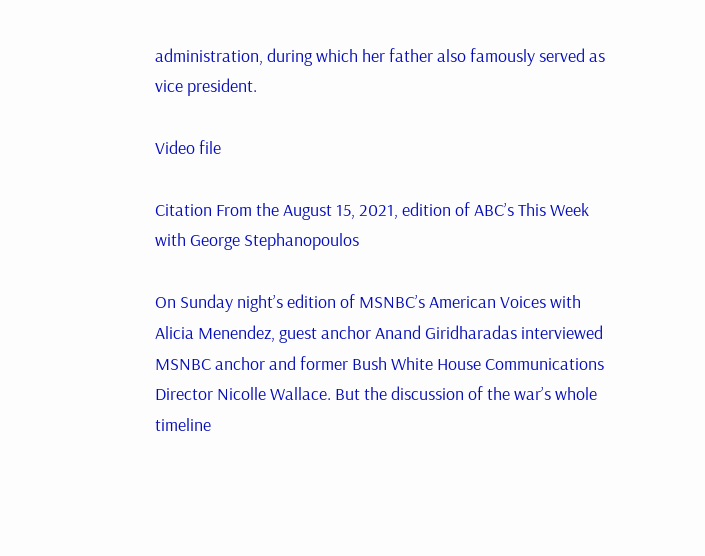administration, during which her father also famously served as vice president.

Video file

Citation From the August 15, 2021, edition of ABC’s This Week with George Stephanopoulos

On Sunday night’s edition of MSNBC’s American Voices with Alicia Menendez, guest anchor Anand Giridharadas interviewed MSNBC anchor and former Bush White House Communications Director Nicolle Wallace. But the discussion of the war’s whole timeline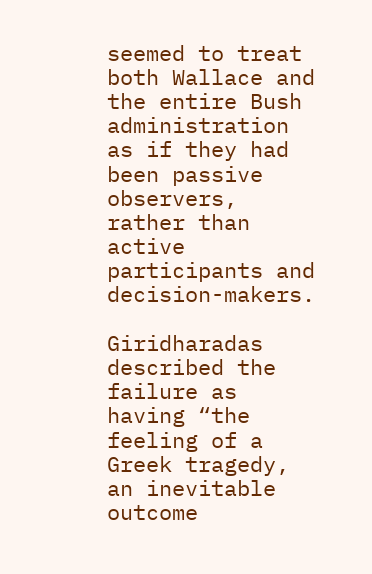seemed to treat both Wallace and the entire Bush administration as if they had been passive observers, rather than active participants and decision-makers.

Giridharadas described the failure as having “the feeling of a Greek tragedy, an inevitable outcome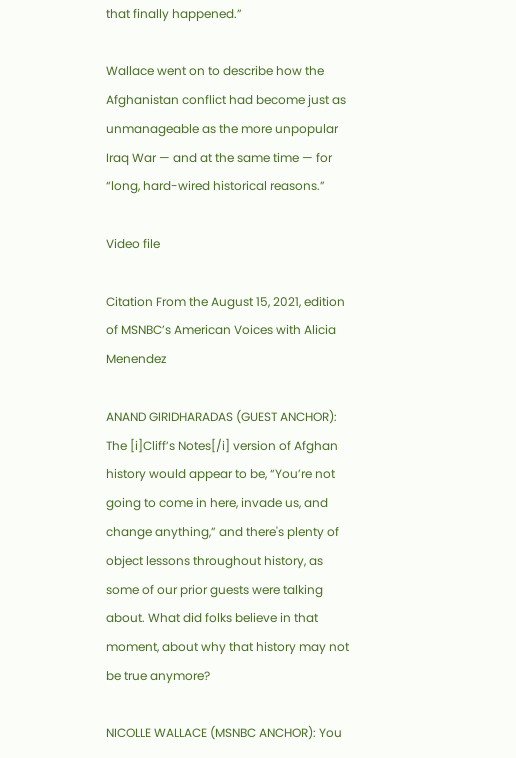that finally happened.”

Wallace went on to describe how the Afghanistan conflict had become just as unmanageable as the more unpopular Iraq War — and at the same time — for “long, hard-wired historical reasons.”

Video file

Citation From the August 15, 2021, edition of MSNBC’s American Voices with Alicia Menendez

ANAND GIRIDHARADAS (GUEST ANCHOR): The [i]Cliff’s Notes[/i] version of Afghan history would appear to be, “You’re not going to come in here, invade us, and change anything,” and there's plenty of object lessons throughout history, as some of our prior guests were talking about. What did folks believe in that moment, about why that history may not be true anymore?

NICOLLE WALLACE (MSNBC ANCHOR): You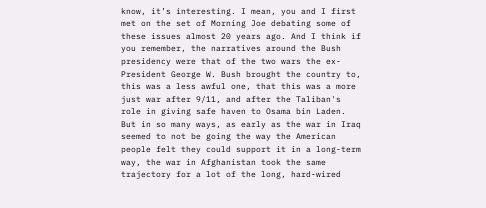know, it’s interesting. I mean, you and I first met on the set of Morning Joe debating some of these issues almost 20 years ago. And I think if you remember, the narratives around the Bush presidency were that of the two wars the ex-President George W. Bush brought the country to, this was a less awful one, that this was a more just war after 9/11, and after the Taliban's role in giving safe haven to Osama bin Laden. But in so many ways, as early as the war in Iraq seemed to not be going the way the American people felt they could support it in a long-term way, the war in Afghanistan took the same trajectory for a lot of the long, hard-wired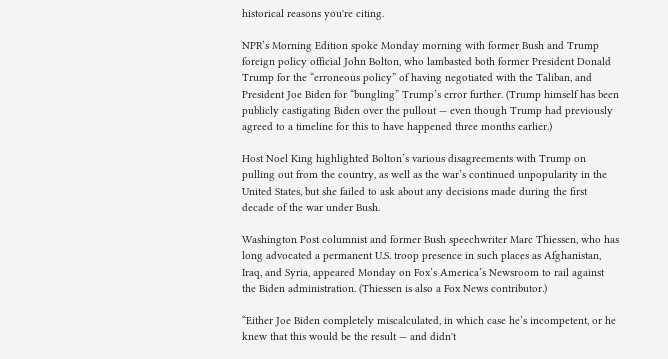historical reasons you're citing.

NPR’s Morning Edition spoke Monday morning with former Bush and Trump foreign policy official John Bolton, who lambasted both former President Donald Trump for the “erroneous policy” of having negotiated with the Taliban, and President Joe Biden for “bungling” Trump’s error further. (Trump himself has been publicly castigating Biden over the pullout — even though Trump had previously agreed to a timeline for this to have happened three months earlier.)

Host Noel King highlighted Bolton’s various disagreements with Trump on pulling out from the country, as well as the war’s continued unpopularity in the United States, but she failed to ask about any decisions made during the first decade of the war under Bush.

Washington Post columnist and former Bush speechwriter Marc Thiessen, who has long advocated a permanent U.S. troop presence in such places as Afghanistan, Iraq, and Syria, appeared Monday on Fox’s America’s Newsroom to rail against the Biden administration. (Thiessen is also a Fox News contributor.)

“Either Joe Biden completely miscalculated, in which case he’s incompetent, or he knew that this would be the result — and didn't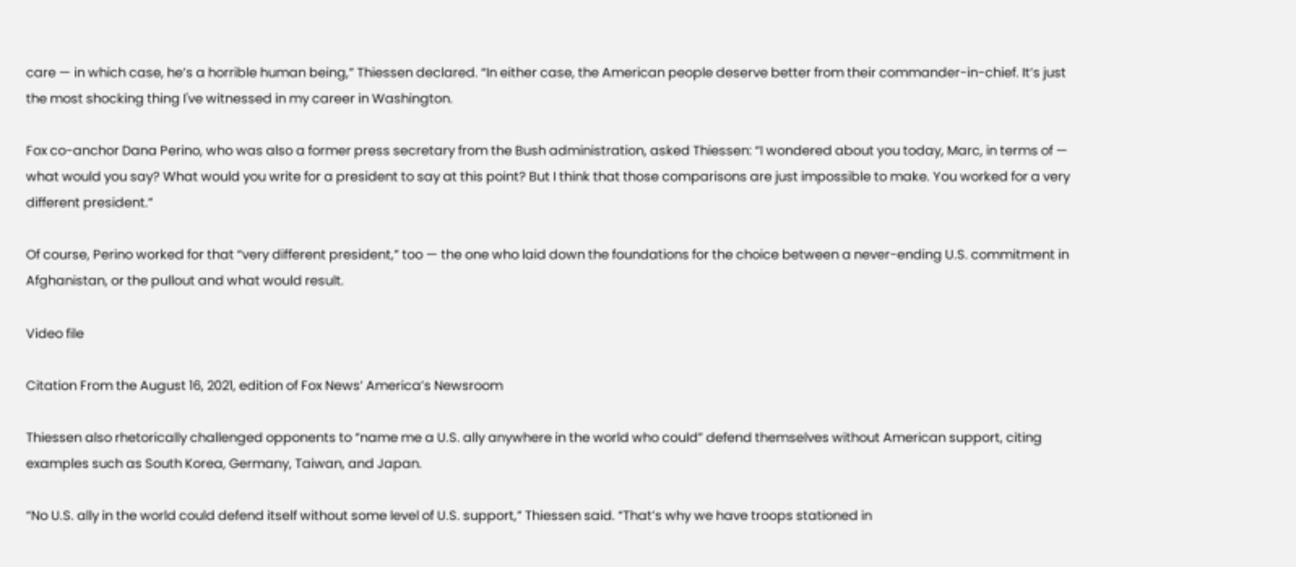care — in which case, he’s a horrible human being,” Thiessen declared. “In either case, the American people deserve better from their commander-in-chief. It’s just the most shocking thing I've witnessed in my career in Washington.

Fox co-anchor Dana Perino, who was also a former press secretary from the Bush administration, asked Thiessen: “I wondered about you today, Marc, in terms of — what would you say? What would you write for a president to say at this point? But I think that those comparisons are just impossible to make. You worked for a very different president.”

Of course, Perino worked for that “very different president,” too — the one who laid down the foundations for the choice between a never-ending U.S. commitment in Afghanistan, or the pullout and what would result.

Video file

Citation From the August 16, 2021, edition of Fox News’ America’s Newsroom

Thiessen also rhetorically challenged opponents to “name me a U.S. ally anywhere in the world who could” defend themselves without American support, citing examples such as South Korea, Germany, Taiwan, and Japan.

“No U.S. ally in the world could defend itself without some level of U.S. support,” Thiessen said. “That’s why we have troops stationed in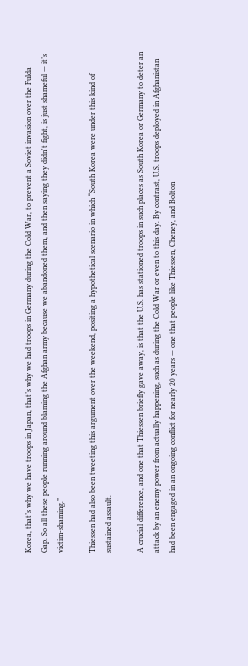Korea, that’s why we have troops in Japan, that’s why we had troops in Germany during the Cold War, to prevent a Soviet invasion over the Fulda Gap. So all these people running around blaming the Afghan army because we abandoned them, and then saying they didn't fight, is just shameful — it’s victim-shaming.”

Thiessen had also been tweeting this argument over the weekend, positing a hypothetical scenario in which “South Korea were under this kind of sustained assault.

A crucial difference, and one that Thiessen briefly gave away, is that the U.S. has stationed troops in such places as South Korea or Germany to deter an attack by an enemy power from actually happening, such as during the Cold War or even to this day. By contrast, U.S. troops deployed in Afghanistan had been engaged in an ongoing conflict for nearly 20 years — one that people like Thiessen, Cheney, and Bolton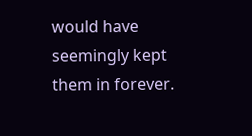would have seemingly kept them in forever.